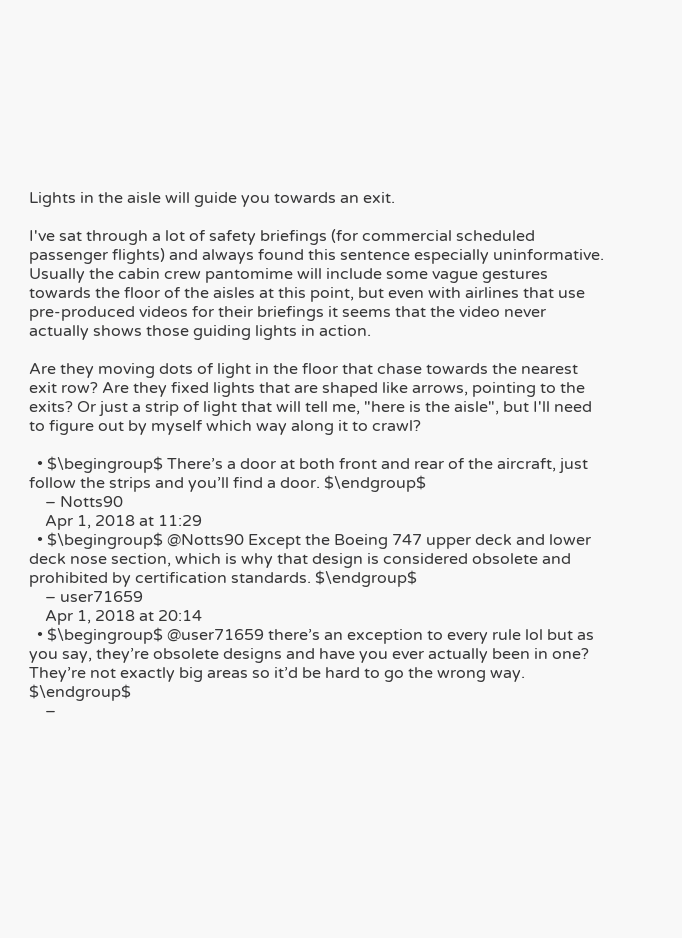Lights in the aisle will guide you towards an exit.

I've sat through a lot of safety briefings (for commercial scheduled passenger flights) and always found this sentence especially uninformative. Usually the cabin crew pantomime will include some vague gestures towards the floor of the aisles at this point, but even with airlines that use pre-produced videos for their briefings it seems that the video never actually shows those guiding lights in action.

Are they moving dots of light in the floor that chase towards the nearest exit row? Are they fixed lights that are shaped like arrows, pointing to the exits? Or just a strip of light that will tell me, "here is the aisle", but I'll need to figure out by myself which way along it to crawl?

  • $\begingroup$ There’s a door at both front and rear of the aircraft, just follow the strips and you’ll find a door. $\endgroup$
    – Notts90
    Apr 1, 2018 at 11:29
  • $\begingroup$ @Notts90 Except the Boeing 747 upper deck and lower deck nose section, which is why that design is considered obsolete and prohibited by certification standards. $\endgroup$
    – user71659
    Apr 1, 2018 at 20:14
  • $\begingroup$ @user71659 there’s an exception to every rule lol but as you say, they’re obsolete designs and have you ever actually been in one? They’re not exactly big areas so it’d be hard to go the wrong way. $\endgroup$
    –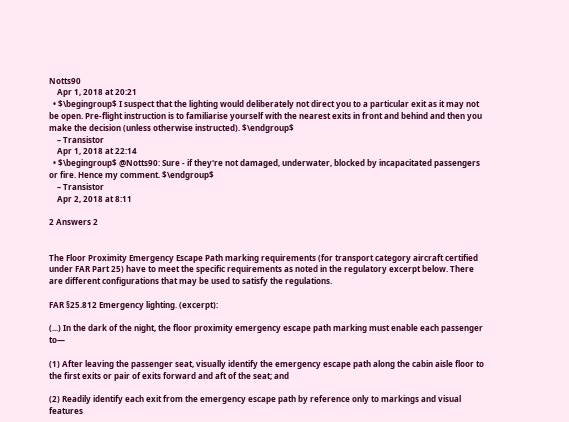Notts90
    Apr 1, 2018 at 20:21
  • $\begingroup$ I suspect that the lighting would deliberately not direct you to a particular exit as it may not be open. Pre-flight instruction is to familiarise yourself with the nearest exits in front and behind and then you make the decision (unless otherwise instructed). $\endgroup$
    – Transistor
    Apr 1, 2018 at 22:14
  • $\begingroup$ @Notts90: Sure - if they're not damaged, underwater, blocked by incapacitated passengers or fire. Hence my comment. $\endgroup$
    – Transistor
    Apr 2, 2018 at 8:11

2 Answers 2


The Floor Proximity Emergency Escape Path marking requirements (for transport category aircraft certified under FAR Part 25) have to meet the specific requirements as noted in the regulatory excerpt below. There are different configurations that may be used to satisfy the regulations.

FAR §25.812 Emergency lighting. (excerpt):

(...) In the dark of the night, the floor proximity emergency escape path marking must enable each passenger to—

(1) After leaving the passenger seat, visually identify the emergency escape path along the cabin aisle floor to the first exits or pair of exits forward and aft of the seat; and

(2) Readily identify each exit from the emergency escape path by reference only to markings and visual features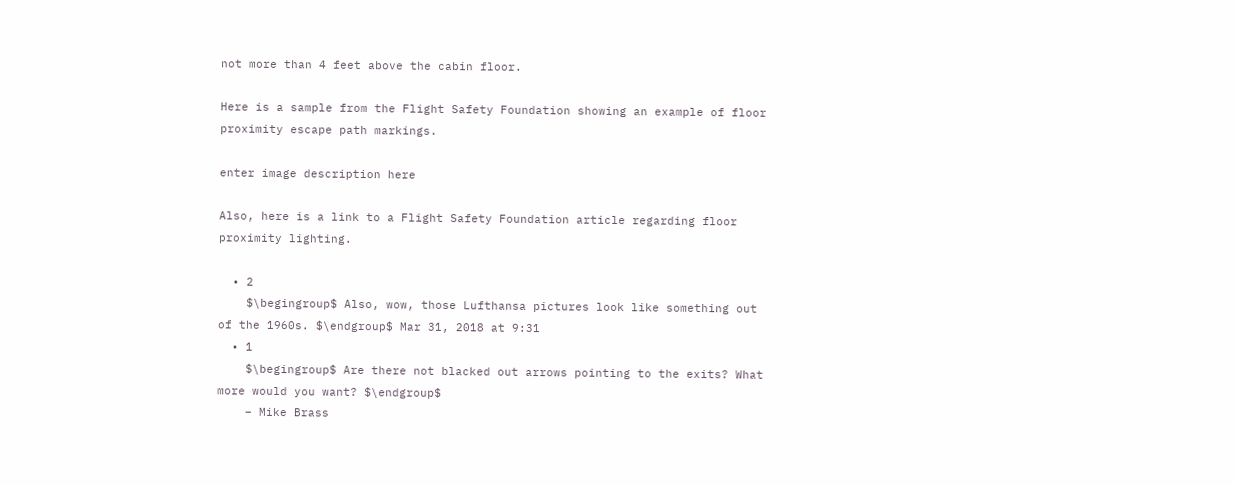not more than 4 feet above the cabin floor.

Here is a sample from the Flight Safety Foundation showing an example of floor proximity escape path markings.

enter image description here

Also, here is a link to a Flight Safety Foundation article regarding floor proximity lighting.

  • 2
    $\begingroup$ Also, wow, those Lufthansa pictures look like something out of the 1960s. $\endgroup$ Mar 31, 2018 at 9:31
  • 1
    $\begingroup$ Are there not blacked out arrows pointing to the exits? What more would you want? $\endgroup$
    – Mike Brass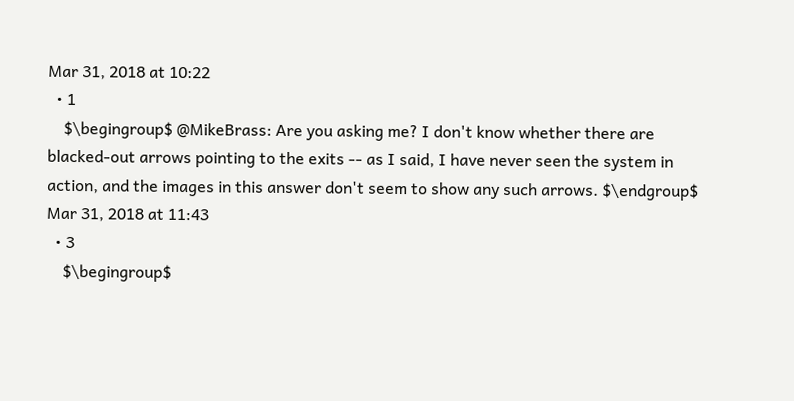Mar 31, 2018 at 10:22
  • 1
    $\begingroup$ @MikeBrass: Are you asking me? I don't know whether there are blacked-out arrows pointing to the exits -- as I said, I have never seen the system in action, and the images in this answer don't seem to show any such arrows. $\endgroup$ Mar 31, 2018 at 11:43
  • 3
    $\begingroup$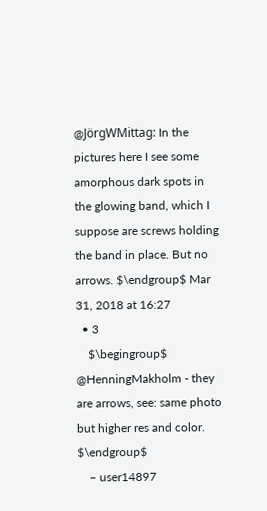@JörgWMittag: In the pictures here I see some amorphous dark spots in the glowing band, which I suppose are screws holding the band in place. But no arrows. $\endgroup$ Mar 31, 2018 at 16:27
  • 3
    $\begingroup$ @HenningMakholm - they are arrows, see: same photo but higher res and color. $\endgroup$
    – user14897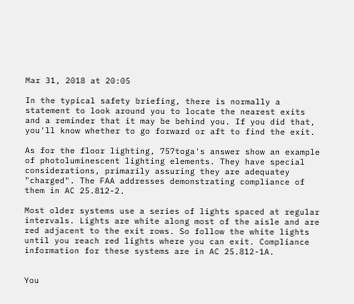Mar 31, 2018 at 20:05

In the typical safety briefing, there is normally a statement to look around you to locate the nearest exits and a reminder that it may be behind you. If you did that, you'll know whether to go forward or aft to find the exit.

As for the floor lighting, 757toga's answer show an example of photoluminescent lighting elements. They have special considerations, primarily assuring they are adequatey "charged". The FAA addresses demonstrating compliance of them in AC 25.812-2.

Most older systems use a series of lights spaced at regular intervals. Lights are white along most of the aisle and are red adjacent to the exit rows. So follow the white lights until you reach red lights where you can exit. Compliance information for these systems are in AC 25.812-1A.


You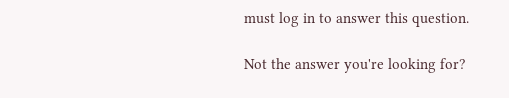must log in to answer this question.

Not the answer you're looking for?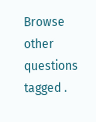Browse other questions tagged .